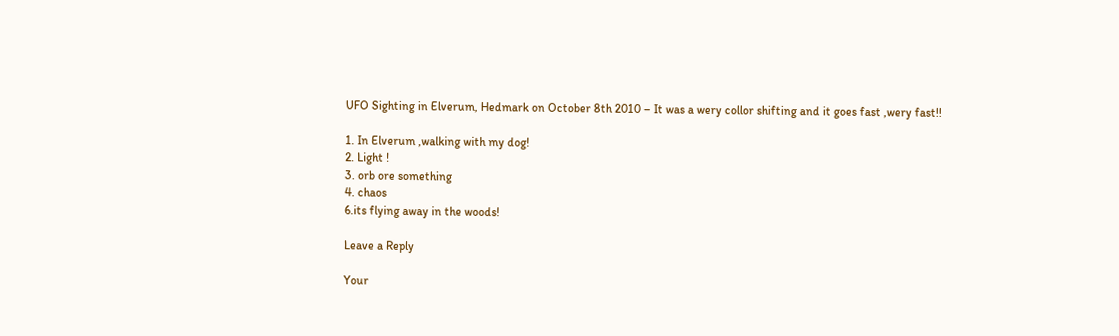UFO Sighting in Elverum, Hedmark on October 8th 2010 – It was a wery collor shifting and it goes fast ,wery fast!!

1. In Elverum ,walking with my dog!
2. Light !
3. orb ore something
4. chaos
6.its flying away in the woods!

Leave a Reply

Your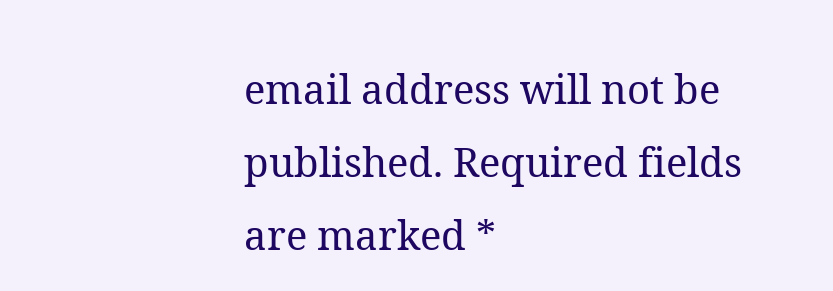email address will not be published. Required fields are marked *